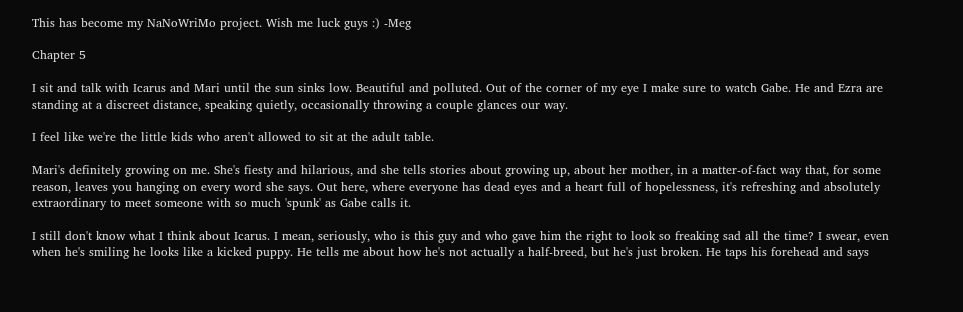This has become my NaNoWriMo project. Wish me luck guys :) -Meg

Chapter 5

I sit and talk with Icarus and Mari until the sun sinks low. Beautiful and polluted. Out of the corner of my eye I make sure to watch Gabe. He and Ezra are standing at a discreet distance, speaking quietly, occasionally throwing a couple glances our way.

I feel like we're the little kids who aren't allowed to sit at the adult table.

Mari's definitely growing on me. She's fiesty and hilarious, and she tells stories about growing up, about her mother, in a matter-of-fact way that, for some reason, leaves you hanging on every word she says. Out here, where everyone has dead eyes and a heart full of hopelessness, it's refreshing and absolutely extraordinary to meet someone with so much 'spunk' as Gabe calls it.

I still don't know what I think about Icarus. I mean, seriously, who is this guy and who gave him the right to look so freaking sad all the time? I swear, even when he's smiling he looks like a kicked puppy. He tells me about how he's not actually a half-breed, but he's just broken. He taps his forehead and says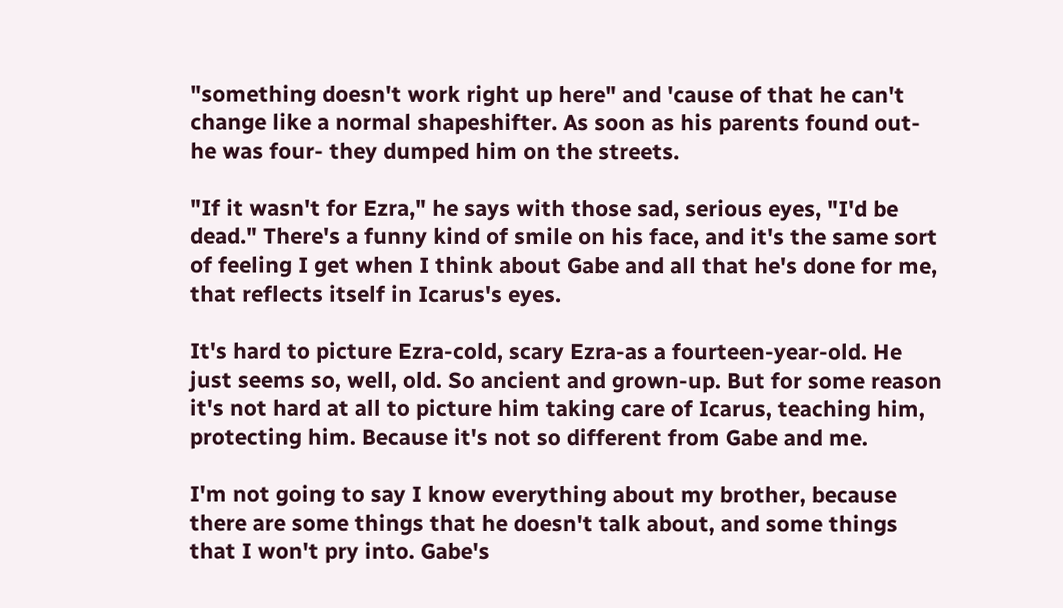"something doesn't work right up here" and 'cause of that he can't change like a normal shapeshifter. As soon as his parents found out- he was four- they dumped him on the streets.

"If it wasn't for Ezra," he says with those sad, serious eyes, "I'd be dead." There's a funny kind of smile on his face, and it's the same sort of feeling I get when I think about Gabe and all that he's done for me, that reflects itself in Icarus's eyes.

It's hard to picture Ezra-cold, scary Ezra-as a fourteen-year-old. He just seems so, well, old. So ancient and grown-up. But for some reason it's not hard at all to picture him taking care of Icarus, teaching him, protecting him. Because it's not so different from Gabe and me.

I'm not going to say I know everything about my brother, because there are some things that he doesn't talk about, and some things that I won't pry into. Gabe's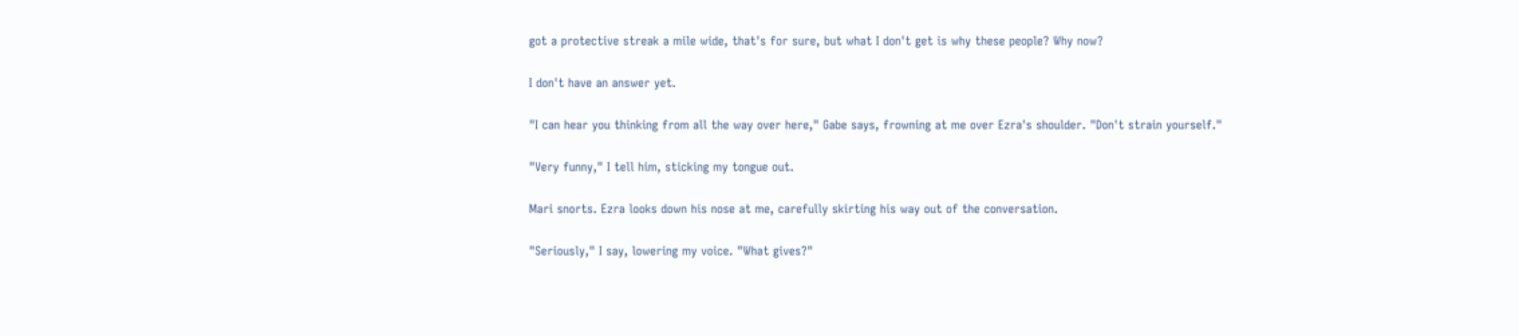got a protective streak a mile wide, that's for sure, but what I don't get is why these people? Why now?

I don't have an answer yet.

"I can hear you thinking from all the way over here," Gabe says, frowning at me over Ezra's shoulder. "Don't strain yourself."

"Very funny," I tell him, sticking my tongue out.

Mari snorts. Ezra looks down his nose at me, carefully skirting his way out of the conversation.

"Seriously," I say, lowering my voice. "What gives?"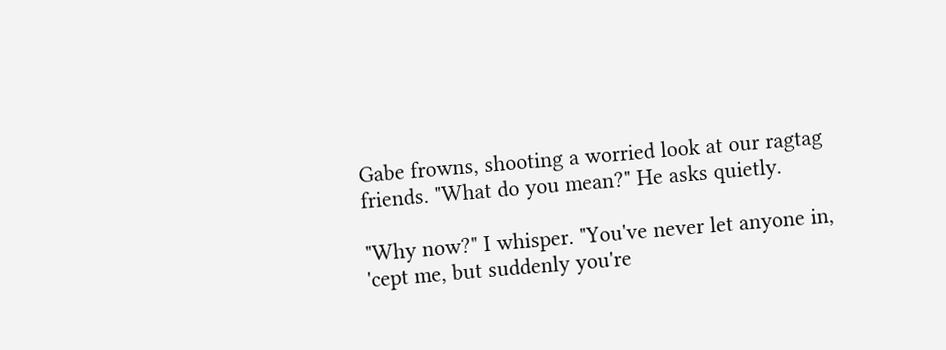Gabe frowns, shooting a worried look at our ragtag friends. "What do you mean?" He asks quietly.

"Why now?" I whisper. "You've never let anyone in, 'cept me, but suddenly you're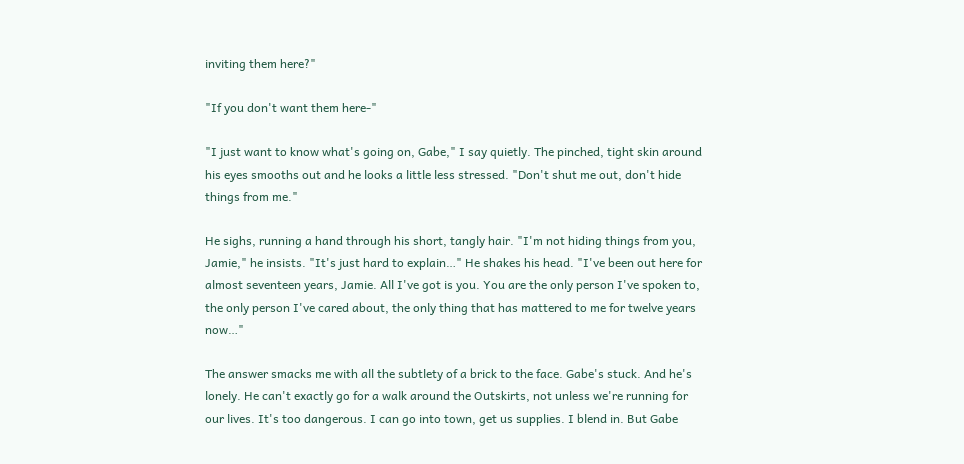inviting them here?"

"If you don't want them here-"

"I just want to know what's going on, Gabe," I say quietly. The pinched, tight skin around his eyes smooths out and he looks a little less stressed. "Don't shut me out, don't hide things from me."

He sighs, running a hand through his short, tangly hair. "I'm not hiding things from you, Jamie," he insists. "It's just hard to explain…" He shakes his head. "I've been out here for almost seventeen years, Jamie. All I've got is you. You are the only person I've spoken to, the only person I've cared about, the only thing that has mattered to me for twelve years now…"

The answer smacks me with all the subtlety of a brick to the face. Gabe's stuck. And he's lonely. He can't exactly go for a walk around the Outskirts, not unless we're running for our lives. It's too dangerous. I can go into town, get us supplies. I blend in. But Gabe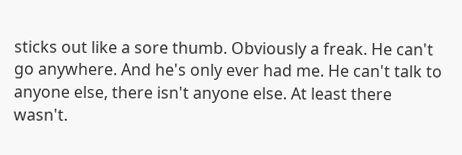sticks out like a sore thumb. Obviously a freak. He can't go anywhere. And he's only ever had me. He can't talk to anyone else, there isn't anyone else. At least there wasn't.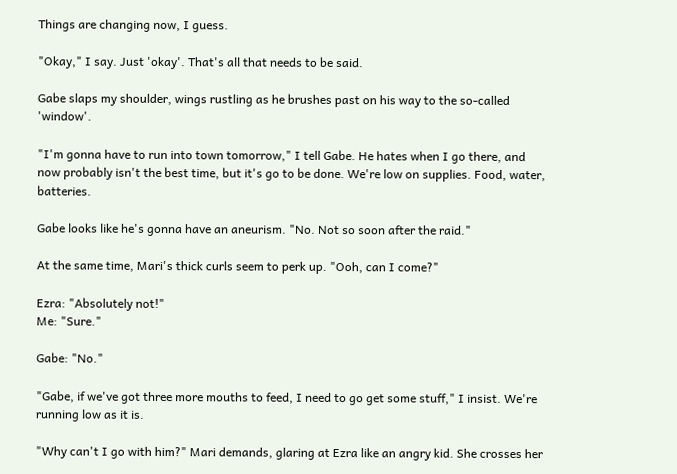Things are changing now, I guess.

"Okay," I say. Just 'okay'. That's all that needs to be said.

Gabe slaps my shoulder, wings rustling as he brushes past on his way to the so-called 'window'.

"I'm gonna have to run into town tomorrow," I tell Gabe. He hates when I go there, and now probably isn't the best time, but it's go to be done. We're low on supplies. Food, water, batteries.

Gabe looks like he's gonna have an aneurism. "No. Not so soon after the raid."

At the same time, Mari's thick curls seem to perk up. "Ooh, can I come?"

Ezra: "Absolutely not!"
Me: "Sure."

Gabe: "No."

"Gabe, if we've got three more mouths to feed, I need to go get some stuff," I insist. We're running low as it is.

"Why can't I go with him?" Mari demands, glaring at Ezra like an angry kid. She crosses her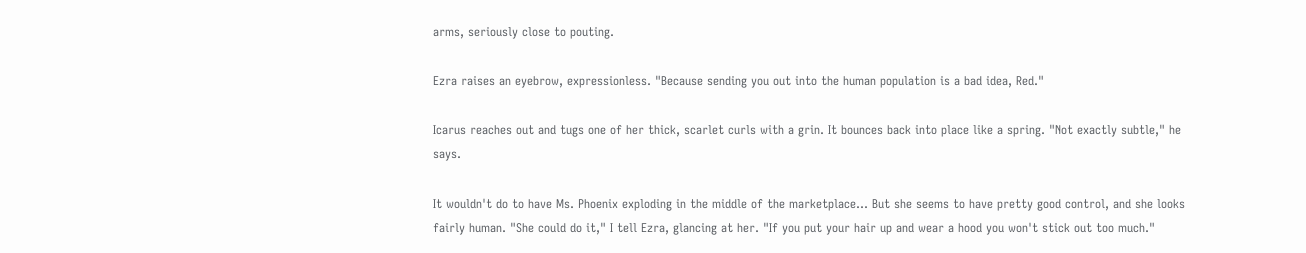arms, seriously close to pouting.

Ezra raises an eyebrow, expressionless. "Because sending you out into the human population is a bad idea, Red."

Icarus reaches out and tugs one of her thick, scarlet curls with a grin. It bounces back into place like a spring. "Not exactly subtle," he says.

It wouldn't do to have Ms. Phoenix exploding in the middle of the marketplace… But she seems to have pretty good control, and she looks fairly human. "She could do it," I tell Ezra, glancing at her. "If you put your hair up and wear a hood you won't stick out too much."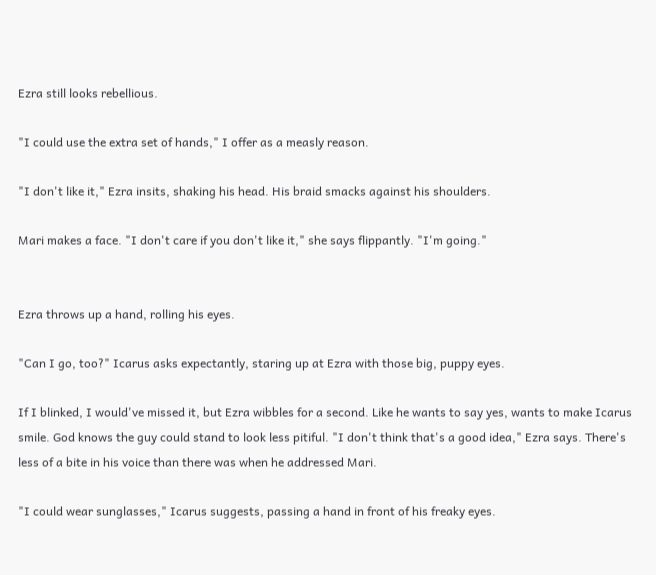Ezra still looks rebellious.

"I could use the extra set of hands," I offer as a measly reason.

"I don't like it," Ezra insits, shaking his head. His braid smacks against his shoulders.

Mari makes a face. "I don't care if you don't like it," she says flippantly. "I'm going."


Ezra throws up a hand, rolling his eyes.

"Can I go, too?" Icarus asks expectantly, staring up at Ezra with those big, puppy eyes.

If I blinked, I would've missed it, but Ezra wibbles for a second. Like he wants to say yes, wants to make Icarus smile. God knows the guy could stand to look less pitiful. "I don't think that's a good idea," Ezra says. There's less of a bite in his voice than there was when he addressed Mari.

"I could wear sunglasses," Icarus suggests, passing a hand in front of his freaky eyes.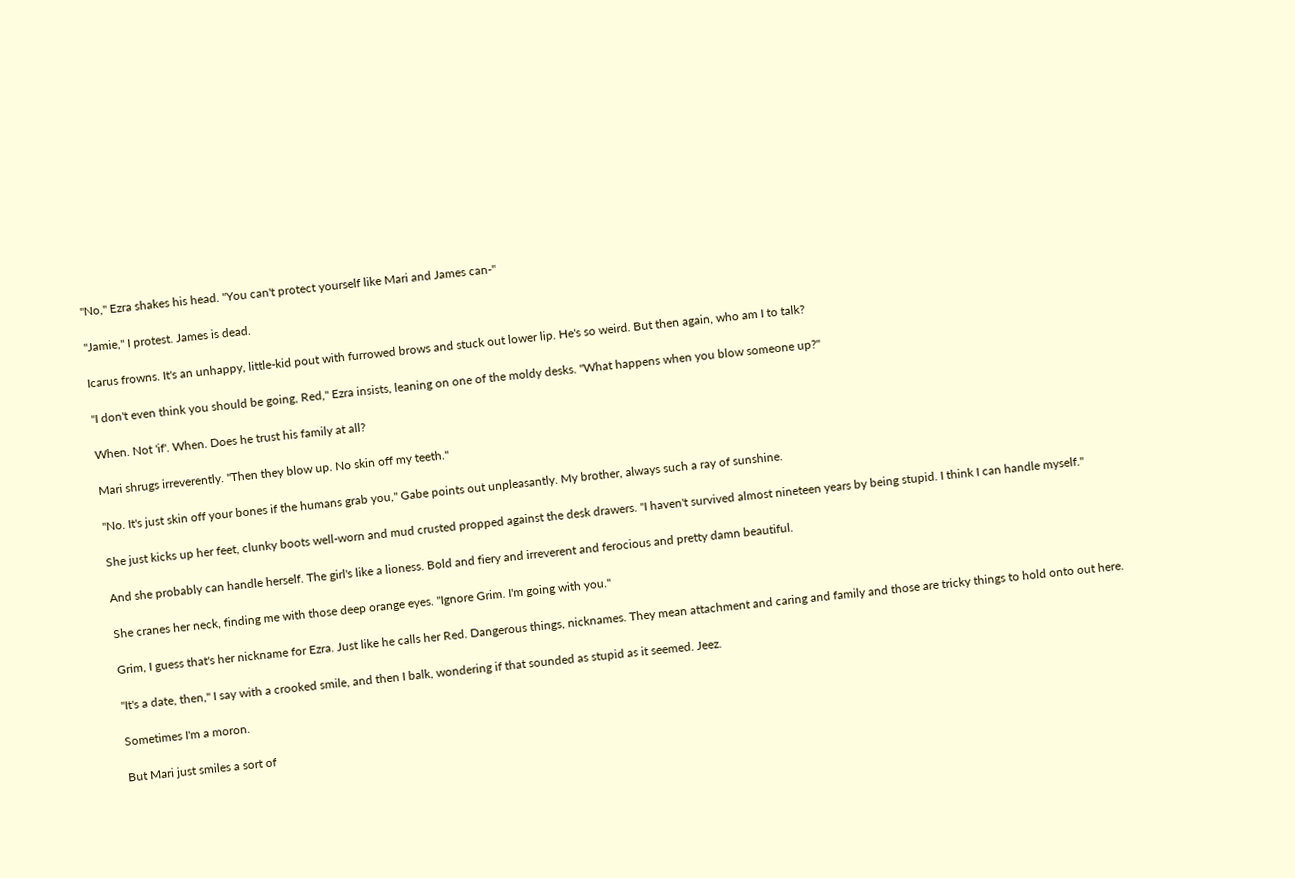"No," Ezra shakes his head. "You can't protect yourself like Mari and James can-"

"Jamie," I protest. James is dead.

Icarus frowns. It's an unhappy, little-kid pout with furrowed brows and stuck out lower lip. He's so weird. But then again, who am I to talk?

"I don't even think you should be going, Red," Ezra insists, leaning on one of the moldy desks. "What happens when you blow someone up?"

When. Not 'if'. When. Does he trust his family at all?

Mari shrugs irreverently. "Then they blow up. No skin off my teeth."

"No. It's just skin off your bones if the humans grab you," Gabe points out unpleasantly. My brother, always such a ray of sunshine.

She just kicks up her feet, clunky boots well-worn and mud crusted propped against the desk drawers. "I haven't survived almost nineteen years by being stupid. I think I can handle myself."

And she probably can handle herself. The girl's like a lioness. Bold and fiery and irreverent and ferocious and pretty damn beautiful.

She cranes her neck, finding me with those deep orange eyes. "Ignore Grim. I'm going with you."

Grim, I guess that's her nickname for Ezra. Just like he calls her Red. Dangerous things, nicknames. They mean attachment and caring and family and those are tricky things to hold onto out here.

"It's a date, then," I say with a crooked smile, and then I balk, wondering if that sounded as stupid as it seemed. Jeez.

Sometimes I'm a moron.

But Mari just smiles a sort of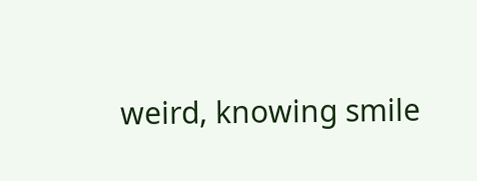weird, knowing smile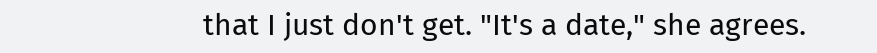that I just don't get. "It's a date," she agrees.